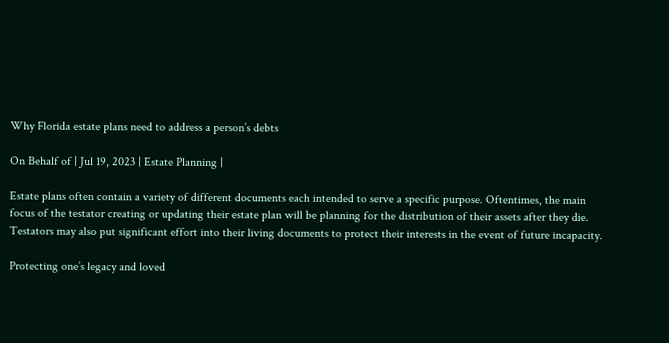Why Florida estate plans need to address a person’s debts

On Behalf of | Jul 19, 2023 | Estate Planning |

Estate plans often contain a variety of different documents each intended to serve a specific purpose. Oftentimes, the main focus of the testator creating or updating their estate plan will be planning for the distribution of their assets after they die. Testators may also put significant effort into their living documents to protect their interests in the event of future incapacity.

Protecting one’s legacy and loved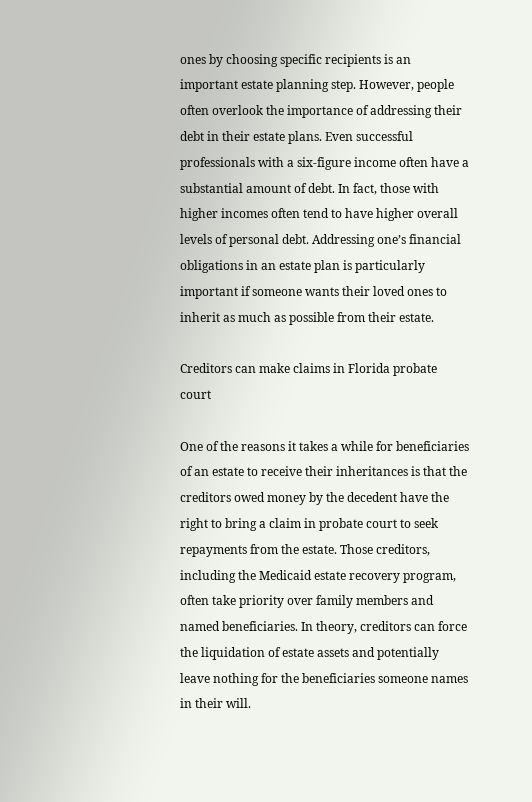ones by choosing specific recipients is an important estate planning step. However, people often overlook the importance of addressing their debt in their estate plans. Even successful professionals with a six-figure income often have a substantial amount of debt. In fact, those with higher incomes often tend to have higher overall levels of personal debt. Addressing one’s financial obligations in an estate plan is particularly important if someone wants their loved ones to inherit as much as possible from their estate.

Creditors can make claims in Florida probate court

One of the reasons it takes a while for beneficiaries of an estate to receive their inheritances is that the creditors owed money by the decedent have the right to bring a claim in probate court to seek repayments from the estate. Those creditors, including the Medicaid estate recovery program, often take priority over family members and named beneficiaries. In theory, creditors can force the liquidation of estate assets and potentially leave nothing for the beneficiaries someone names in their will.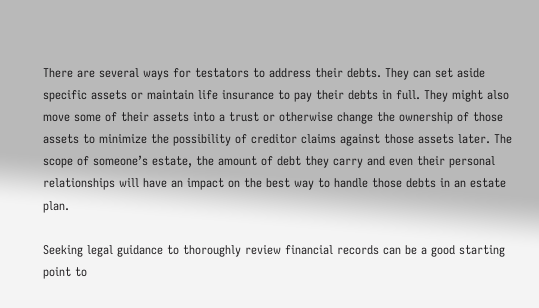There are several ways for testators to address their debts. They can set aside specific assets or maintain life insurance to pay their debts in full. They might also move some of their assets into a trust or otherwise change the ownership of those assets to minimize the possibility of creditor claims against those assets later. The scope of someone’s estate, the amount of debt they carry and even their personal relationships will have an impact on the best way to handle those debts in an estate plan.

Seeking legal guidance to thoroughly review financial records can be a good starting point to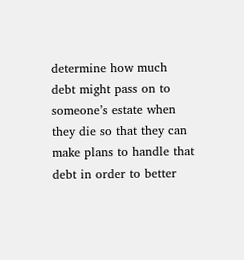determine how much debt might pass on to someone’s estate when they die so that they can make plans to handle that debt in order to better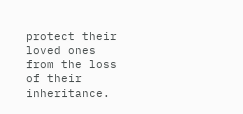protect their loved ones from the loss of their inheritance.